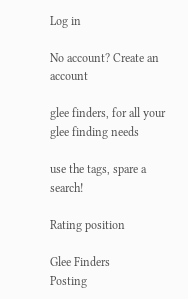Log in

No account? Create an account

glee finders, for all your glee finding needs

use the tags, spare a search!

Rating position

Glee Finders
Posting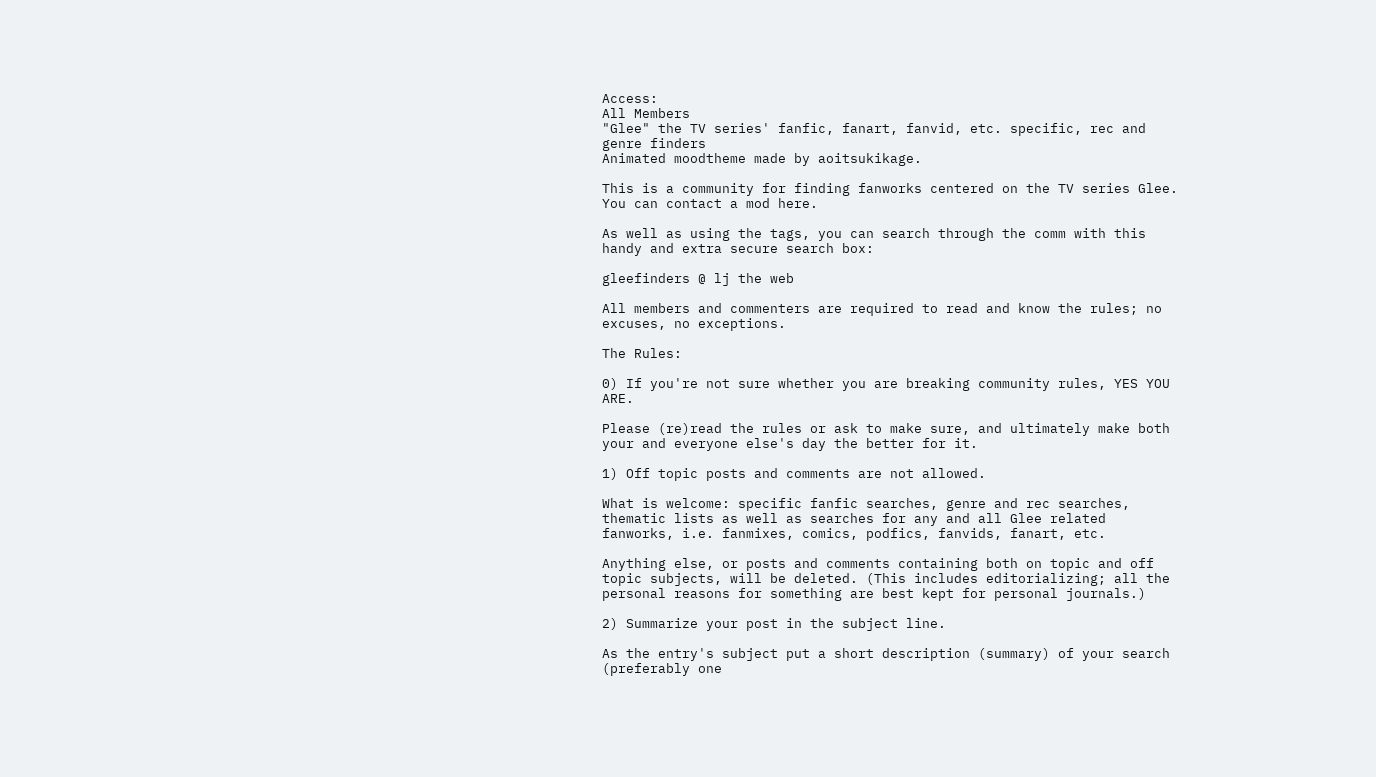Access:
All Members
"Glee" the TV series' fanfic, fanart, fanvid, etc. specific, rec and genre finders
Animated moodtheme made by aoitsukikage.

This is a community for finding fanworks centered on the TV series Glee. You can contact a mod here.

As well as using the tags, you can search through the comm with this handy and extra secure search box:

gleefinders @ lj the web

All members and commenters are required to read and know the rules; no excuses, no exceptions.

The Rules:

0) If you're not sure whether you are breaking community rules, YES YOU ARE.

Please (re)read the rules or ask to make sure, and ultimately make both your and everyone else's day the better for it.

1) Off topic posts and comments are not allowed.

What is welcome: specific fanfic searches, genre and rec searches, thematic lists as well as searches for any and all Glee related fanworks, i.e. fanmixes, comics, podfics, fanvids, fanart, etc.

Anything else, or posts and comments containing both on topic and off topic subjects, will be deleted. (This includes editorializing; all the personal reasons for something are best kept for personal journals.)

2) Summarize your post in the subject line.

As the entry's subject put a short description (summary) of your search (preferably one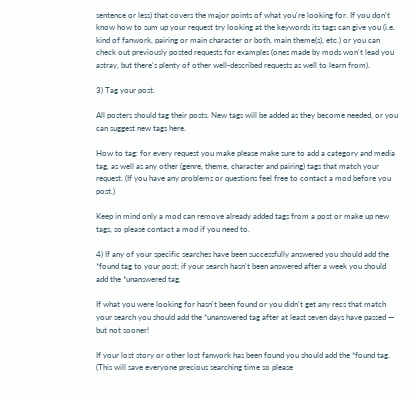sentence or less) that covers the major points of what you're looking for. If you don't know how to sum up your request try looking at the keywords its tags can give you (i.e. kind of fanwork, pairing or main character or both, main theme(s), etc.) or you can check out previously posted requests for examples (ones made by mods won't lead you astray, but there's plenty of other well-described requests as well to learn from).

3) Tag your post.

All posters should tag their posts. New tags will be added as they become needed, or you can suggest new tags here.

How to tag: for every request you make please make sure to add a category and media tag, as well as any other (genre, theme, character and pairing) tags that match your request. (If you have any problems or questions feel free to contact a mod before you post.)

Keep in mind only a mod can remove already added tags from a post or make up new tags, so please contact a mod if you need to.

4) If any of your specific searches have been successfully answered you should add the *found tag to your post; if your search hasn't been answered after a week you should add the *unanswered tag.

If what you were looking for hasn't been found or you didn't get any recs that match your search you should add the *unanswered tag after at least seven days have passed — but not sooner!

If your lost story or other lost fanwork has been found you should add the *found tag. (This will save everyone precious searching time so please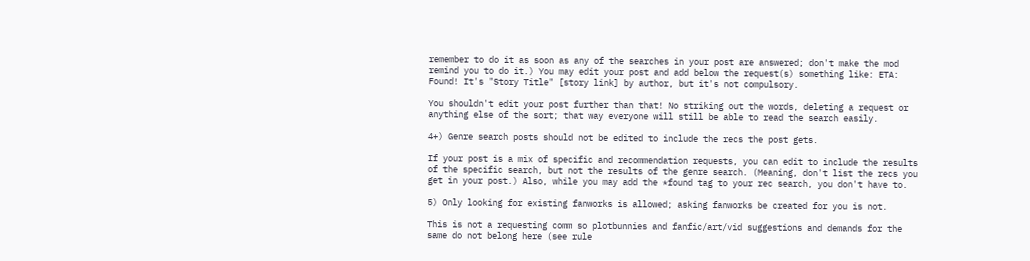remember to do it as soon as any of the searches in your post are answered; don't make the mod remind you to do it.) You may edit your post and add below the request(s) something like: ETA: Found! It's "Story Title" [story link] by author, but it's not compulsory.

You shouldn't edit your post further than that! No striking out the words, deleting a request or anything else of the sort; that way everyone will still be able to read the search easily.

4+) Genre search posts should not be edited to include the recs the post gets.

If your post is a mix of specific and recommendation requests, you can edit to include the results of the specific search, but not the results of the genre search. (Meaning, don't list the recs you get in your post.) Also, while you may add the *found tag to your rec search, you don't have to.

5) Only looking for existing fanworks is allowed; asking fanworks be created for you is not.

This is not a requesting comm so plotbunnies and fanfic/art/vid suggestions and demands for the same do not belong here (see rule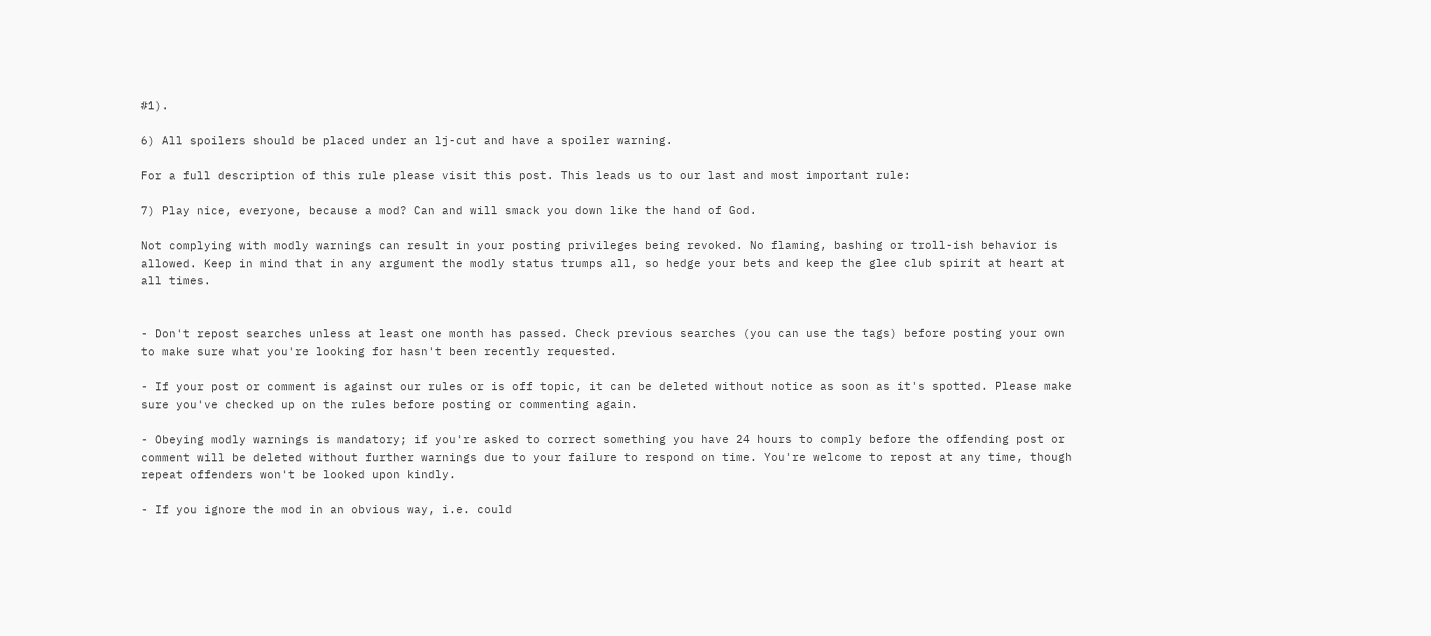#1).

6) All spoilers should be placed under an lj-cut and have a spoiler warning.

For a full description of this rule please visit this post. This leads us to our last and most important rule:

7) Play nice, everyone, because a mod? Can and will smack you down like the hand of God.

Not complying with modly warnings can result in your posting privileges being revoked. No flaming, bashing or troll-ish behavior is allowed. Keep in mind that in any argument the modly status trumps all, so hedge your bets and keep the glee club spirit at heart at all times.


- Don't repost searches unless at least one month has passed. Check previous searches (you can use the tags) before posting your own to make sure what you're looking for hasn't been recently requested.

- If your post or comment is against our rules or is off topic, it can be deleted without notice as soon as it's spotted. Please make sure you've checked up on the rules before posting or commenting again.

- Obeying modly warnings is mandatory; if you're asked to correct something you have 24 hours to comply before the offending post or comment will be deleted without further warnings due to your failure to respond on time. You're welcome to repost at any time, though repeat offenders won't be looked upon kindly.

- If you ignore the mod in an obvious way, i.e. could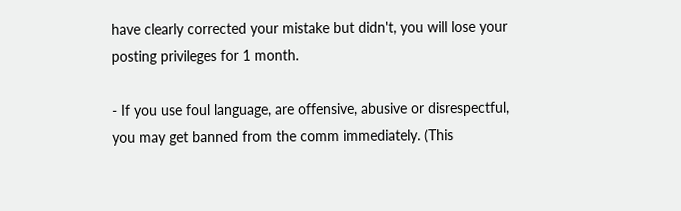have clearly corrected your mistake but didn't, you will lose your posting privileges for 1 month.

- If you use foul language, are offensive, abusive or disrespectful, you may get banned from the comm immediately. (This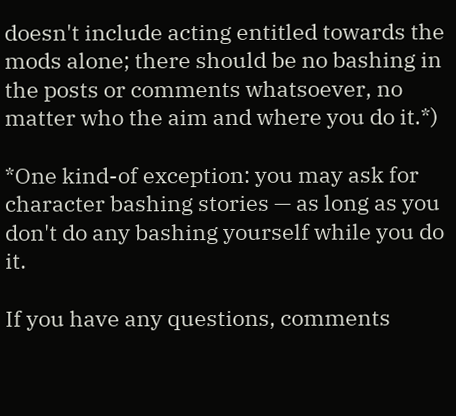doesn't include acting entitled towards the mods alone; there should be no bashing in the posts or comments whatsoever, no matter who the aim and where you do it.*)

*One kind-of exception: you may ask for character bashing stories — as long as you don't do any bashing yourself while you do it.

If you have any questions, comments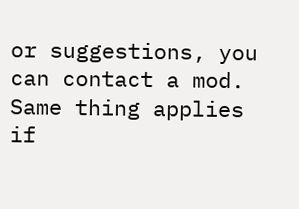or suggestions, you can contact a mod. Same thing applies if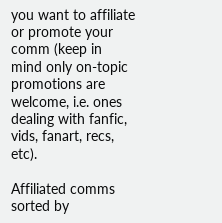you want to affiliate or promote your comm (keep in mind only on-topic promotions are welcome, i.e. ones dealing with fanfic, vids, fanart, recs, etc).

Affiliated comms sorted by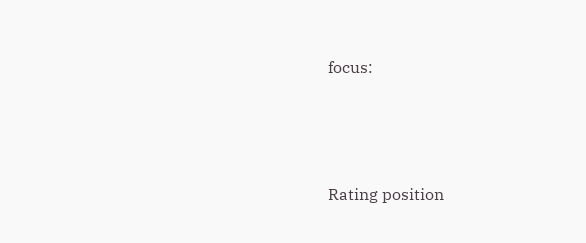focus:




Rating position